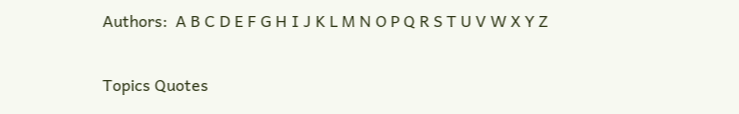Authors:  A B C D E F G H I J K L M N O P Q R S T U V W X Y Z

Topics Quotes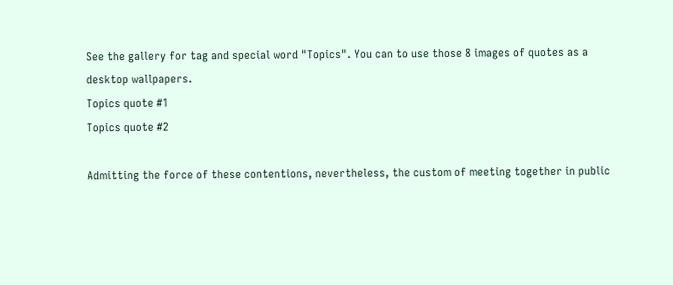See the gallery for tag and special word "Topics". You can to use those 8 images of quotes as a desktop wallpapers.
Topics quote #1
Topics quote #2

Admitting the force of these contentions, nevertheless, the custom of meeting together in public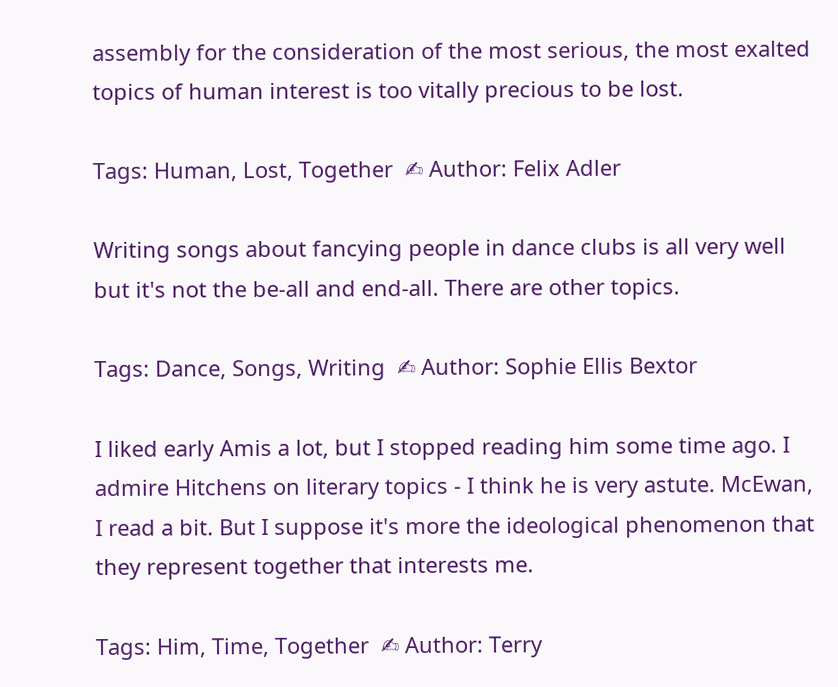assembly for the consideration of the most serious, the most exalted topics of human interest is too vitally precious to be lost.

Tags: Human, Lost, Together  ✍ Author: Felix Adler

Writing songs about fancying people in dance clubs is all very well but it's not the be-all and end-all. There are other topics.

Tags: Dance, Songs, Writing  ✍ Author: Sophie Ellis Bextor

I liked early Amis a lot, but I stopped reading him some time ago. I admire Hitchens on literary topics - I think he is very astute. McEwan, I read a bit. But I suppose it's more the ideological phenomenon that they represent together that interests me.

Tags: Him, Time, Together  ✍ Author: Terry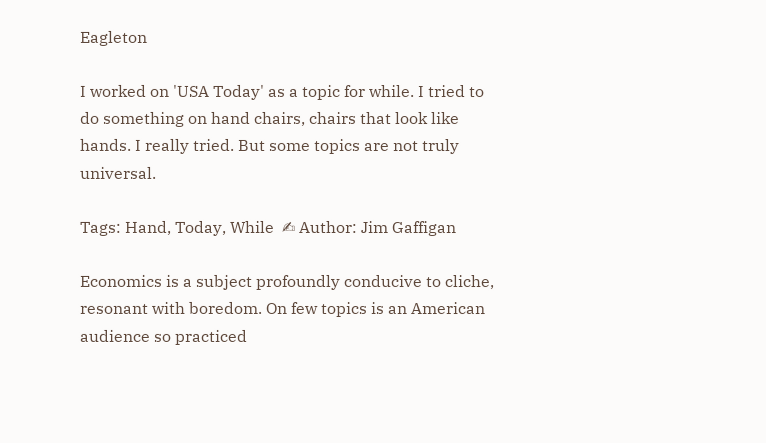Eagleton

I worked on 'USA Today' as a topic for while. I tried to do something on hand chairs, chairs that look like hands. I really tried. But some topics are not truly universal.

Tags: Hand, Today, While  ✍ Author: Jim Gaffigan

Economics is a subject profoundly conducive to cliche, resonant with boredom. On few topics is an American audience so practiced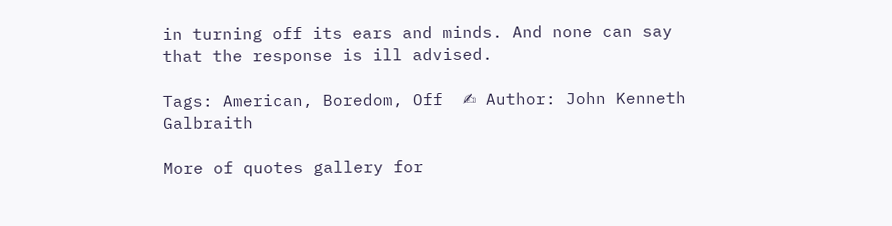in turning off its ears and minds. And none can say that the response is ill advised.

Tags: American, Boredom, Off  ✍ Author: John Kenneth Galbraith

More of quotes gallery for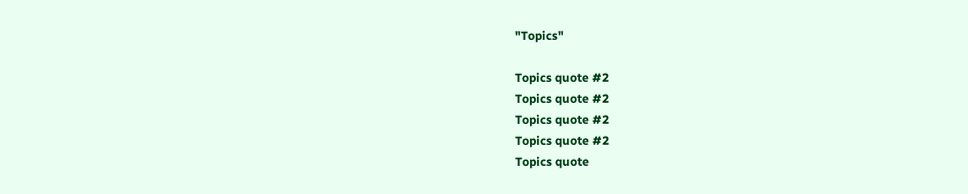"Topics"

Topics quote #2
Topics quote #2
Topics quote #2
Topics quote #2
Topics quote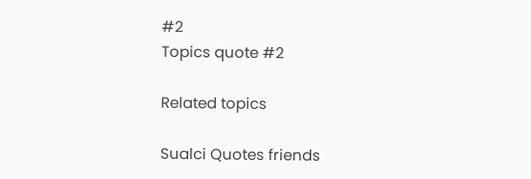#2
Topics quote #2

Related topics

Sualci Quotes friends